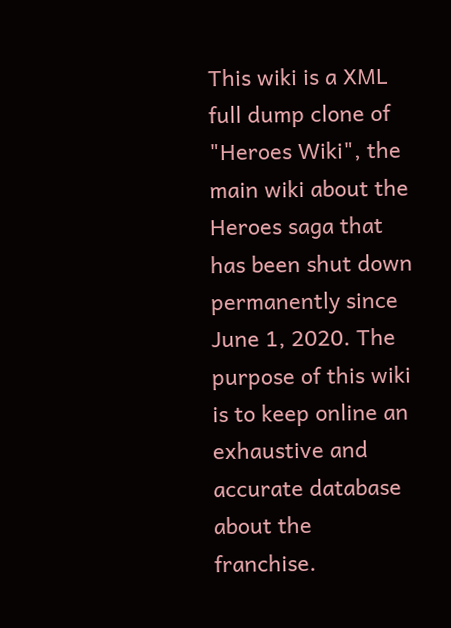This wiki is a XML full dump clone of "Heroes Wiki", the main wiki about the Heroes saga that has been shut down permanently since June 1, 2020. The purpose of this wiki is to keep online an exhaustive and accurate database about the franchise.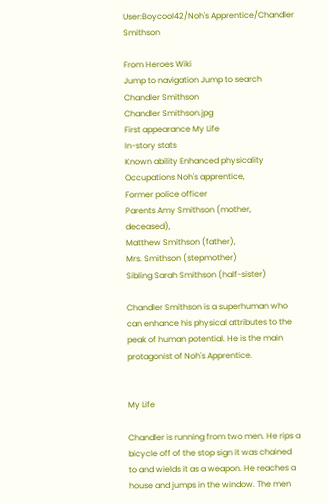User:Boycool42/Noh's Apprentice/Chandler Smithson

From Heroes Wiki
Jump to navigation Jump to search
Chandler Smithson
Chandler Smithson.jpg
First appearance My Life
In-story stats
Known ability Enhanced physicality
Occupations Noh's apprentice,
Former police officer
Parents Amy Smithson (mother, deceased),
Matthew Smithson (father),
Mrs. Smithson (stepmother)
Sibling Sarah Smithson (half-sister)

Chandler Smithson is a superhuman who can enhance his physical attributes to the peak of human potential. He is the main protagonist of Noh's Apprentice.


My Life

Chandler is running from two men. He rips a bicycle off of the stop sign it was chained to and wields it as a weapon. He reaches a house and jumps in the window. The men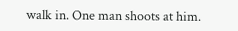walk in. One man shoots at him.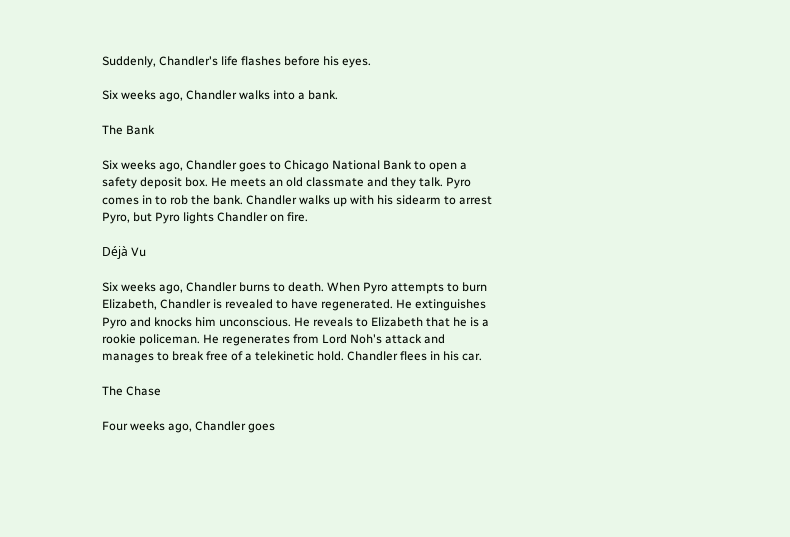Suddenly, Chandler's life flashes before his eyes.

Six weeks ago, Chandler walks into a bank.

The Bank

Six weeks ago, Chandler goes to Chicago National Bank to open a safety deposit box. He meets an old classmate and they talk. Pyro comes in to rob the bank. Chandler walks up with his sidearm to arrest Pyro, but Pyro lights Chandler on fire.

Déjà Vu

Six weeks ago, Chandler burns to death. When Pyro attempts to burn Elizabeth, Chandler is revealed to have regenerated. He extinguishes Pyro and knocks him unconscious. He reveals to Elizabeth that he is a rookie policeman. He regenerates from Lord Noh's attack and manages to break free of a telekinetic hold. Chandler flees in his car.

The Chase

Four weeks ago, Chandler goes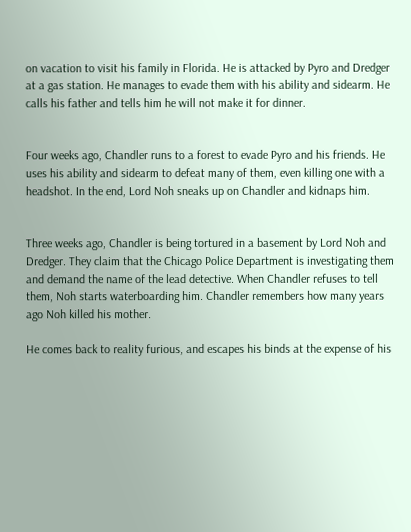on vacation to visit his family in Florida. He is attacked by Pyro and Dredger at a gas station. He manages to evade them with his ability and sidearm. He calls his father and tells him he will not make it for dinner.


Four weeks ago, Chandler runs to a forest to evade Pyro and his friends. He uses his ability and sidearm to defeat many of them, even killing one with a headshot. In the end, Lord Noh sneaks up on Chandler and kidnaps him.


Three weeks ago, Chandler is being tortured in a basement by Lord Noh and Dredger. They claim that the Chicago Police Department is investigating them and demand the name of the lead detective. When Chandler refuses to tell them, Noh starts waterboarding him. Chandler remembers how many years ago Noh killed his mother.

He comes back to reality furious, and escapes his binds at the expense of his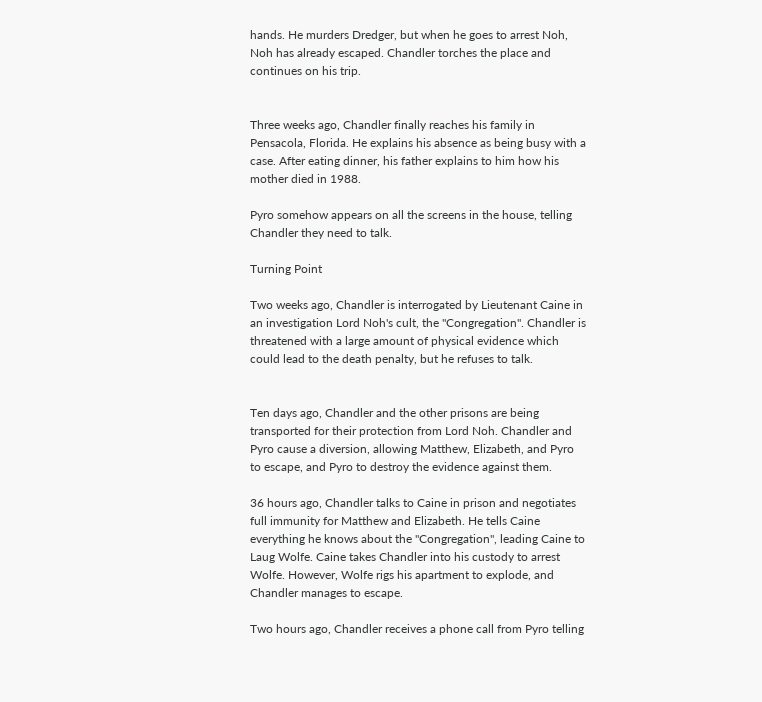hands. He murders Dredger, but when he goes to arrest Noh, Noh has already escaped. Chandler torches the place and continues on his trip.


Three weeks ago, Chandler finally reaches his family in Pensacola, Florida. He explains his absence as being busy with a case. After eating dinner, his father explains to him how his mother died in 1988.

Pyro somehow appears on all the screens in the house, telling Chandler they need to talk.

Turning Point

Two weeks ago, Chandler is interrogated by Lieutenant Caine in an investigation Lord Noh's cult, the "Congregation". Chandler is threatened with a large amount of physical evidence which could lead to the death penalty, but he refuses to talk.


Ten days ago, Chandler and the other prisons are being transported for their protection from Lord Noh. Chandler and Pyro cause a diversion, allowing Matthew, Elizabeth, and Pyro to escape, and Pyro to destroy the evidence against them.

36 hours ago, Chandler talks to Caine in prison and negotiates full immunity for Matthew and Elizabeth. He tells Caine everything he knows about the "Congregation", leading Caine to Laug Wolfe. Caine takes Chandler into his custody to arrest Wolfe. However, Wolfe rigs his apartment to explode, and Chandler manages to escape.

Two hours ago, Chandler receives a phone call from Pyro telling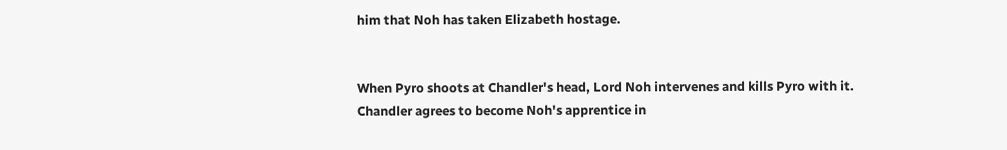him that Noh has taken Elizabeth hostage.


When Pyro shoots at Chandler's head, Lord Noh intervenes and kills Pyro with it. Chandler agrees to become Noh's apprentice in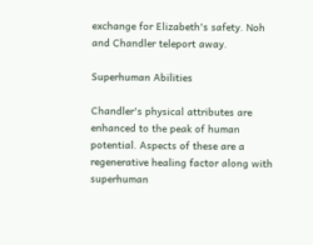exchange for Elizabeth's safety. Noh and Chandler teleport away.

Superhuman Abilities

Chandler's physical attributes are enhanced to the peak of human potential. Aspects of these are a regenerative healing factor along with superhuman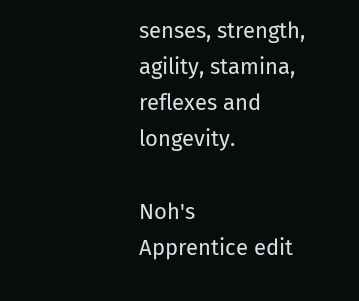senses, strength, agility, stamina, reflexes and longevity.

Noh's Apprentice edit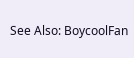See Also: BoycoolFan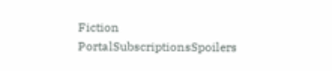Fiction PortalSubscriptionsSpoilers